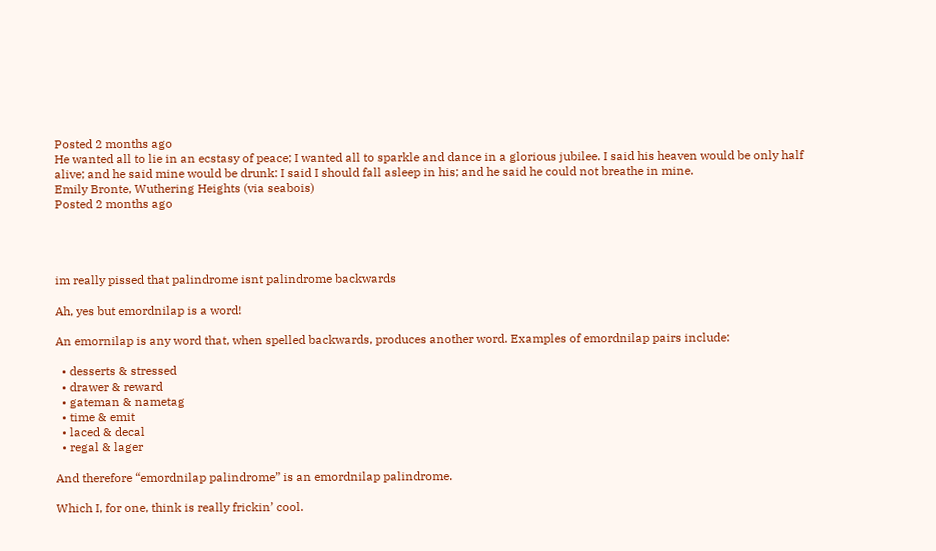Posted 2 months ago
He wanted all to lie in an ecstasy of peace; I wanted all to sparkle and dance in a glorious jubilee. I said his heaven would be only half alive; and he said mine would be drunk: I said I should fall asleep in his; and he said he could not breathe in mine.
Emily Bronte, Wuthering Heights (via seabois)
Posted 2 months ago




im really pissed that palindrome isnt palindrome backwards

Ah, yes but emordnilap is a word!

An emornilap is any word that, when spelled backwards, produces another word. Examples of emordnilap pairs include:

  • desserts & stressed
  • drawer & reward
  • gateman & nametag
  • time & emit
  • laced & decal
  • regal & lager

And therefore “emordnilap palindrome” is an emordnilap palindrome.

Which I, for one, think is really frickin’ cool.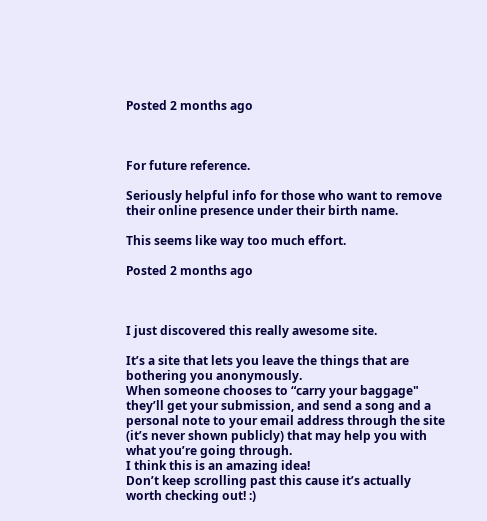Posted 2 months ago



For future reference.

Seriously helpful info for those who want to remove their online presence under their birth name.

This seems like way too much effort.

Posted 2 months ago



I just discovered this really awesome site.

It’s a site that lets you leave the things that are bothering you anonymously.
When someone chooses to “carry your baggage" they’ll get your submission, and send a song and a personal note to your email address through the site (it’s never shown publicly) that may help you with what you’re going through.
I think this is an amazing idea!
Don’t keep scrolling past this cause it’s actually worth checking out! :)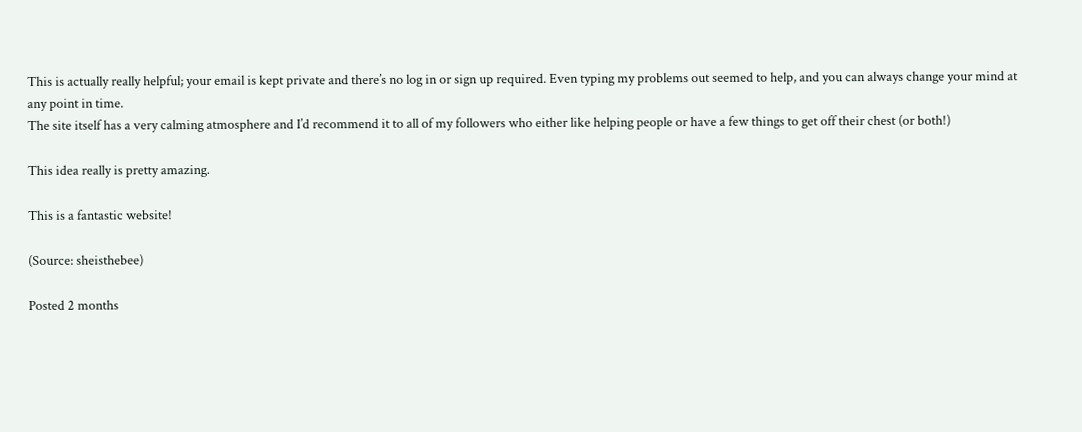This is actually really helpful; your email is kept private and there’s no log in or sign up required. Even typing my problems out seemed to help, and you can always change your mind at any point in time.
The site itself has a very calming atmosphere and I’d recommend it to all of my followers who either like helping people or have a few things to get off their chest (or both!)

This idea really is pretty amazing.

This is a fantastic website!

(Source: sheisthebee)

Posted 2 months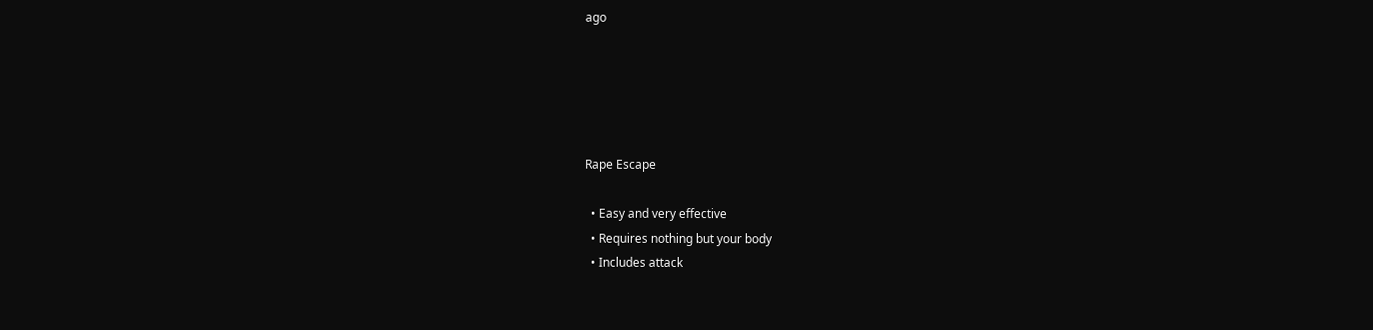ago





Rape Escape

  • Easy and very effective
  • Requires nothing but your body
  • Includes attack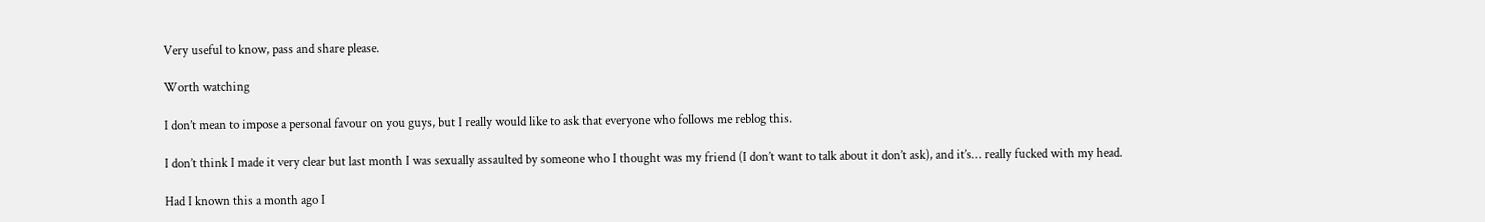Very useful to know, pass and share please.

Worth watching

I don’t mean to impose a personal favour on you guys, but I really would like to ask that everyone who follows me reblog this.

I don’t think I made it very clear but last month I was sexually assaulted by someone who I thought was my friend (I don’t want to talk about it don’t ask), and it’s… really fucked with my head.

Had I known this a month ago I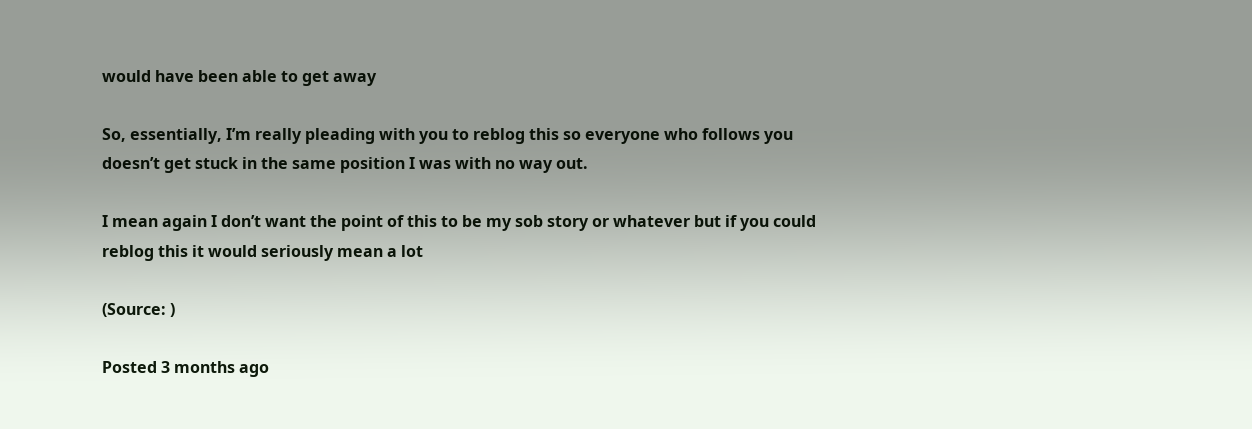would have been able to get away

So, essentially, I’m really pleading with you to reblog this so everyone who follows you doesn’t get stuck in the same position I was with no way out.

I mean again I don’t want the point of this to be my sob story or whatever but if you could reblog this it would seriously mean a lot

(Source: )

Posted 3 months ago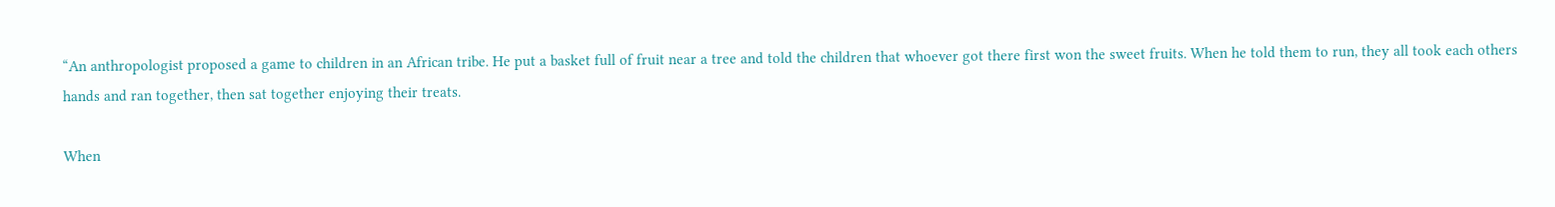“An anthropologist proposed a game to children in an African tribe. He put a basket full of fruit near a tree and told the children that whoever got there first won the sweet fruits. When he told them to run, they all took each others hands and ran together, then sat together enjoying their treats.

When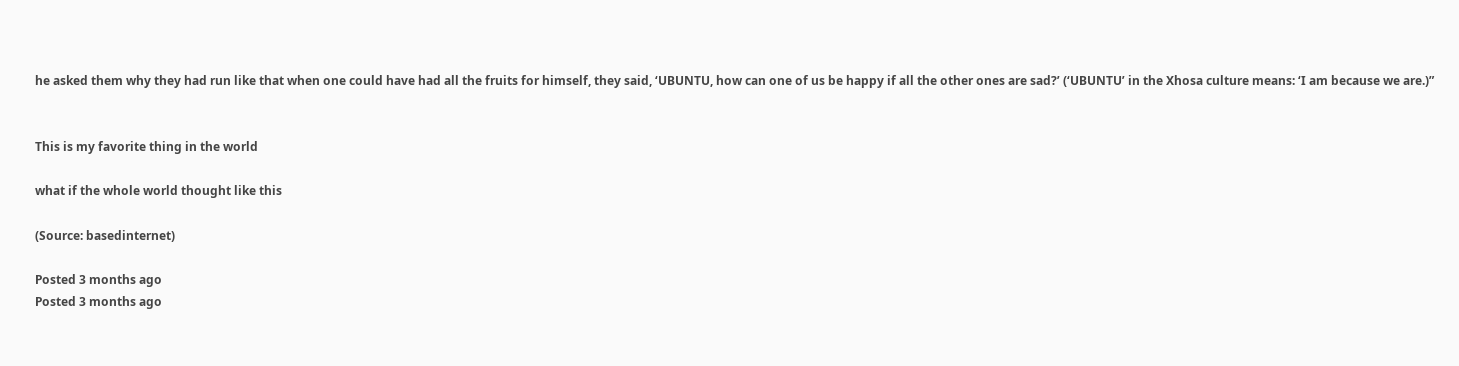he asked them why they had run like that when one could have had all the fruits for himself, they said, ‘UBUNTU, how can one of us be happy if all the other ones are sad?’ (‘UBUNTU’ in the Xhosa culture means: ‘I am because we are.)”


This is my favorite thing in the world

what if the whole world thought like this

(Source: basedinternet)

Posted 3 months ago
Posted 3 months ago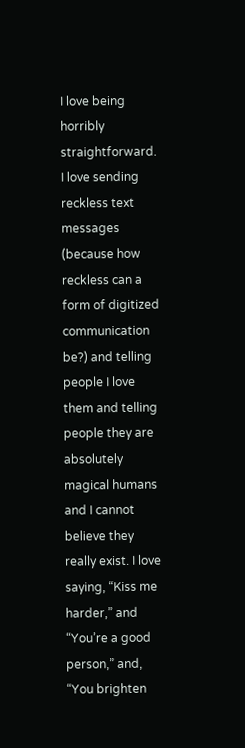I love being horribly straightforward. I love sending reckless text messages (because how reckless can a form of digitized communication be?) and telling people I love them and telling people they are absolutely magical humans and I cannot believe they really exist. I love saying, “Kiss me harder,” and “You’re a good person,” and, “You brighten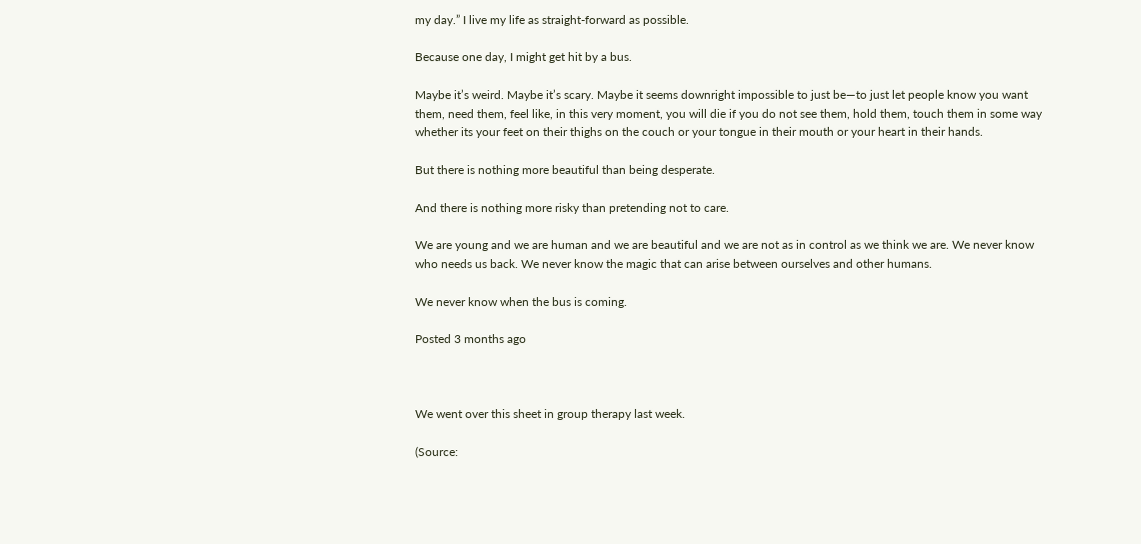my day.” I live my life as straight-forward as possible.

Because one day, I might get hit by a bus.

Maybe it’s weird. Maybe it’s scary. Maybe it seems downright impossible to just be—to just let people know you want them, need them, feel like, in this very moment, you will die if you do not see them, hold them, touch them in some way whether its your feet on their thighs on the couch or your tongue in their mouth or your heart in their hands.

But there is nothing more beautiful than being desperate.

And there is nothing more risky than pretending not to care.

We are young and we are human and we are beautiful and we are not as in control as we think we are. We never know who needs us back. We never know the magic that can arise between ourselves and other humans.

We never know when the bus is coming.

Posted 3 months ago



We went over this sheet in group therapy last week.

(Source: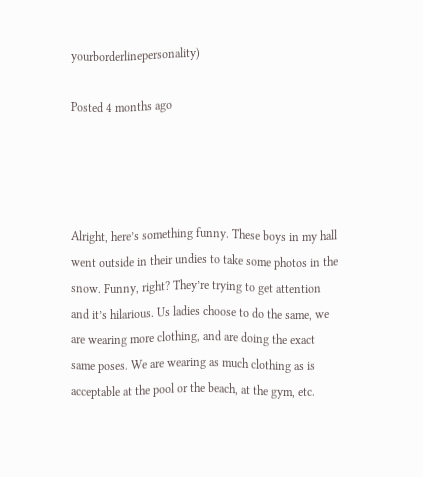yourborderlinepersonality)

Posted 4 months ago




Alright, here’s something funny. These boys in my hall went outside in their undies to take some photos in the snow. Funny, right? They’re trying to get attention and it’s hilarious. Us ladies choose to do the same, we are wearing more clothing, and are doing the exact same poses. We are wearing as much clothing as is acceptable at the pool or the beach, at the gym, etc.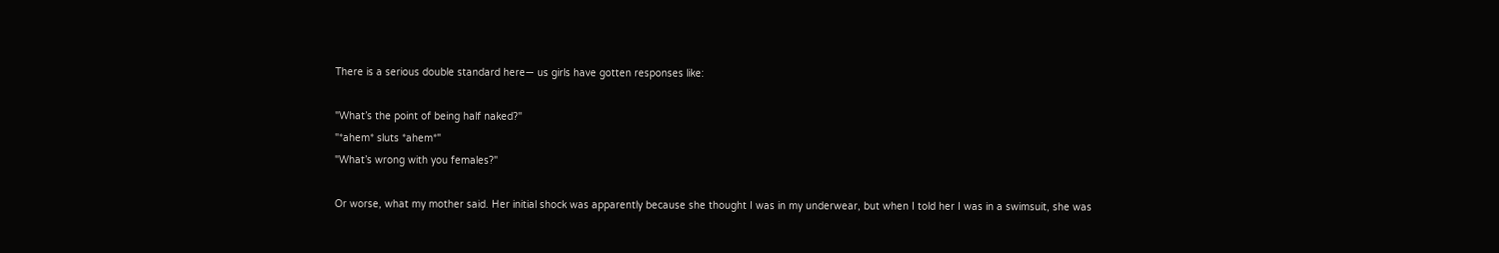There is a serious double standard here— us girls have gotten responses like:

"What’s the point of being half naked?"
"*ahem* sluts *ahem*"
"What’s wrong with you females?"

Or worse, what my mother said. Her initial shock was apparently because she thought I was in my underwear, but when I told her I was in a swimsuit, she was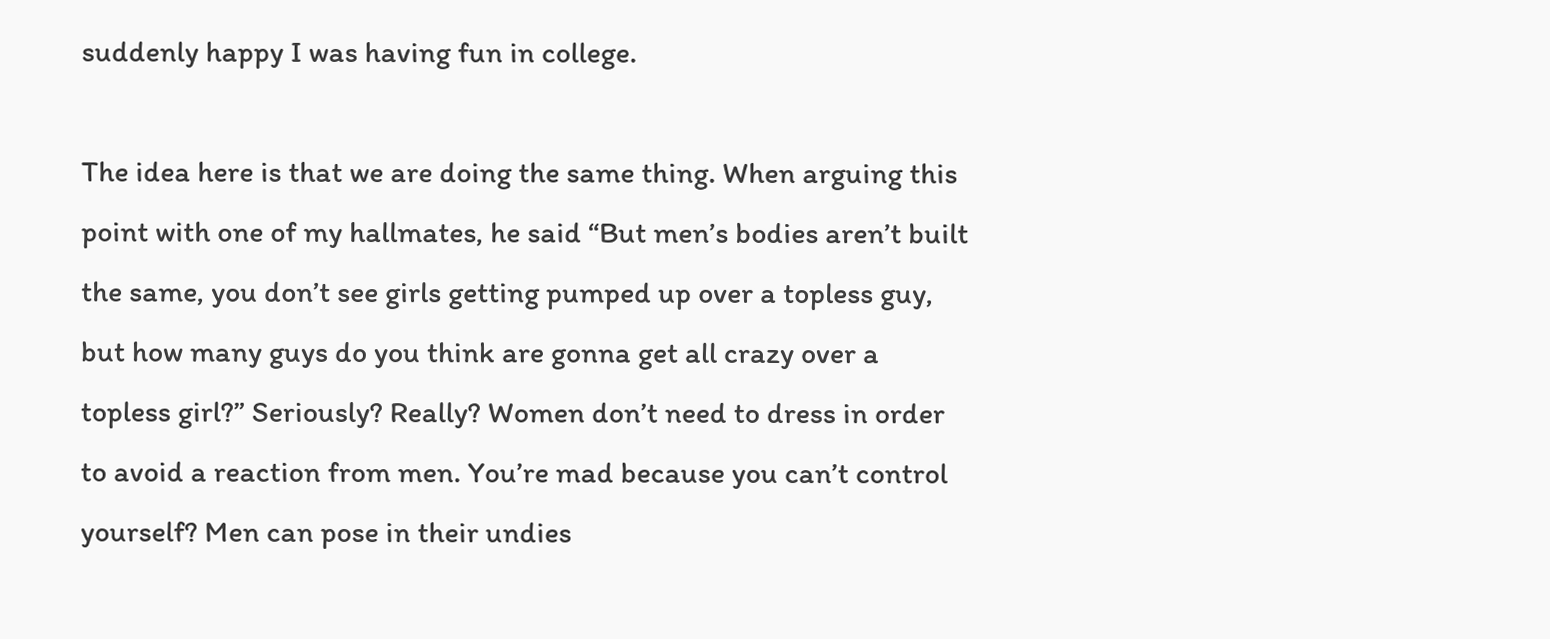suddenly happy I was having fun in college.

The idea here is that we are doing the same thing. When arguing this point with one of my hallmates, he said “But men’s bodies aren’t built the same, you don’t see girls getting pumped up over a topless guy, but how many guys do you think are gonna get all crazy over a topless girl?” Seriously? Really? Women don’t need to dress in order to avoid a reaction from men. You’re mad because you can’t control yourself? Men can pose in their undies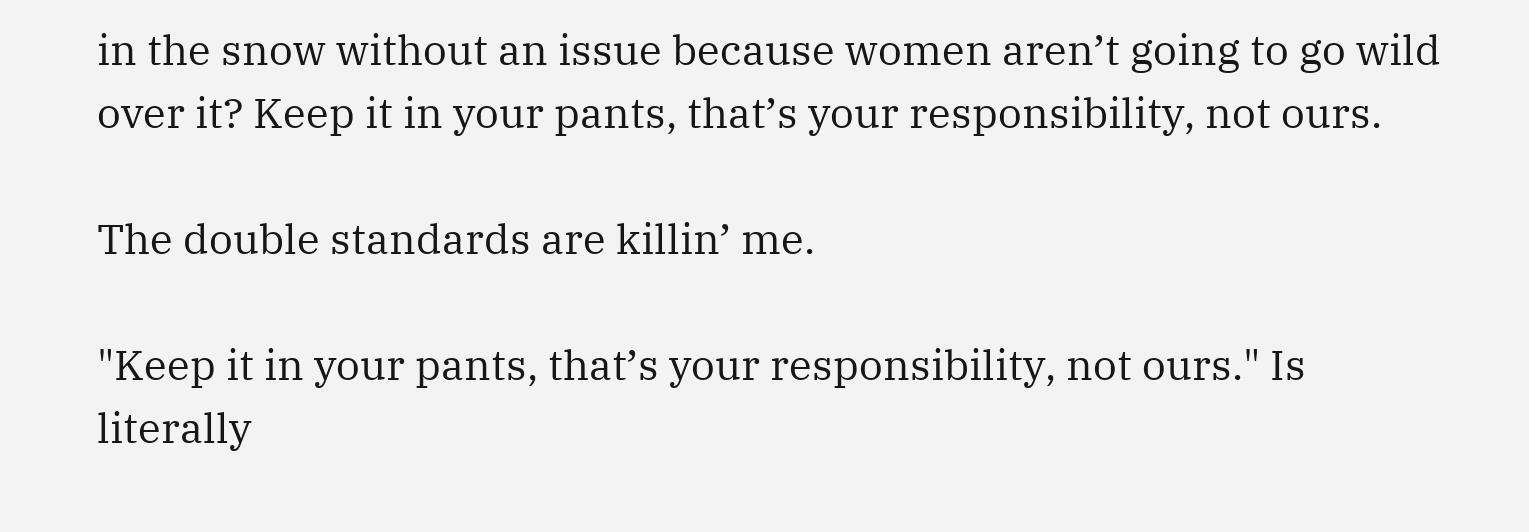in the snow without an issue because women aren’t going to go wild over it? Keep it in your pants, that’s your responsibility, not ours.

The double standards are killin’ me.

"Keep it in your pants, that’s your responsibility, not ours." Is literally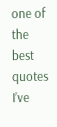one of the best quotes I’ve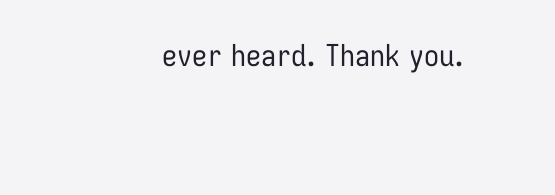ever heard. Thank you.